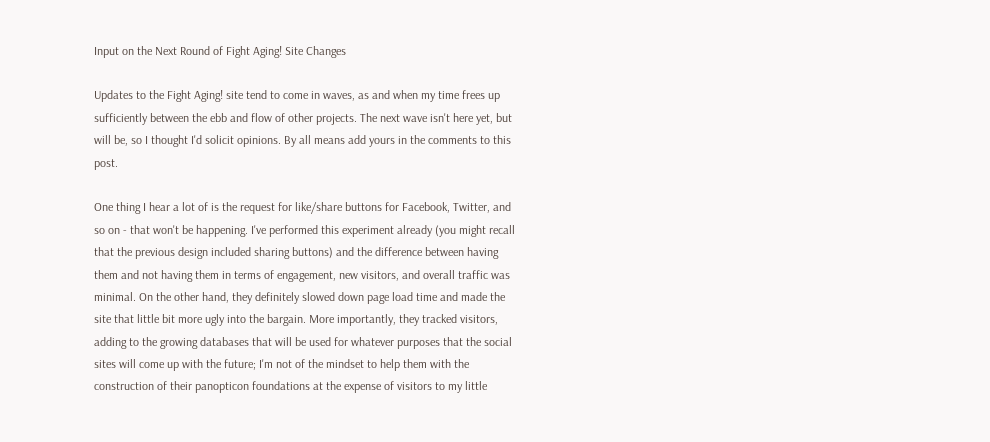Input on the Next Round of Fight Aging! Site Changes

Updates to the Fight Aging! site tend to come in waves, as and when my time frees up sufficiently between the ebb and flow of other projects. The next wave isn't here yet, but will be, so I thought I'd solicit opinions. By all means add yours in the comments to this post.

One thing I hear a lot of is the request for like/share buttons for Facebook, Twitter, and so on - that won't be happening. I've performed this experiment already (you might recall that the previous design included sharing buttons) and the difference between having them and not having them in terms of engagement, new visitors, and overall traffic was minimal. On the other hand, they definitely slowed down page load time and made the site that little bit more ugly into the bargain. More importantly, they tracked visitors, adding to the growing databases that will be used for whatever purposes that the social sites will come up with the future; I'm not of the mindset to help them with the construction of their panopticon foundations at the expense of visitors to my little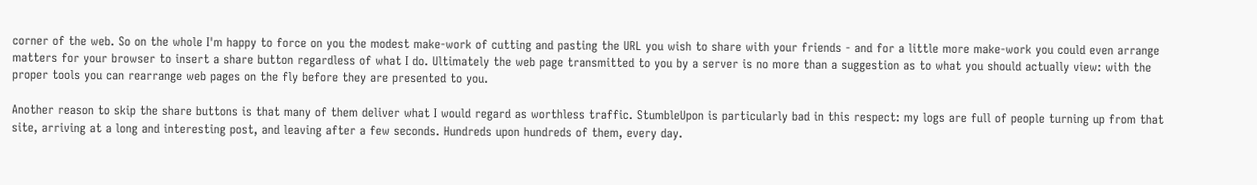corner of the web. So on the whole I'm happy to force on you the modest make-work of cutting and pasting the URL you wish to share with your friends - and for a little more make-work you could even arrange matters for your browser to insert a share button regardless of what I do. Ultimately the web page transmitted to you by a server is no more than a suggestion as to what you should actually view: with the proper tools you can rearrange web pages on the fly before they are presented to you.

Another reason to skip the share buttons is that many of them deliver what I would regard as worthless traffic. StumbleUpon is particularly bad in this respect: my logs are full of people turning up from that site, arriving at a long and interesting post, and leaving after a few seconds. Hundreds upon hundreds of them, every day.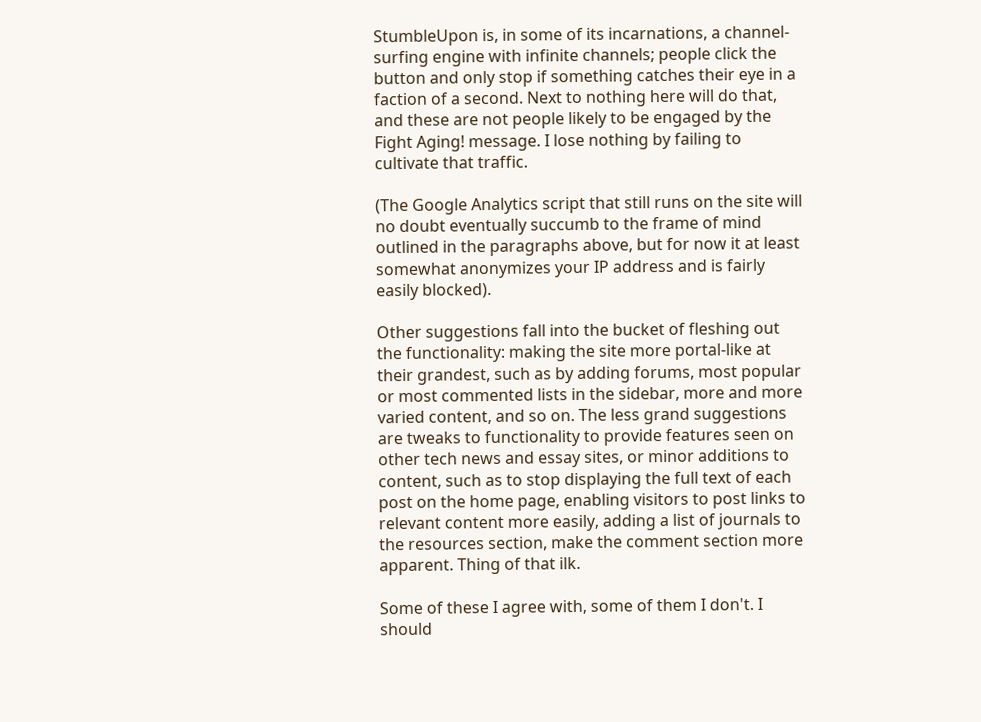StumbleUpon is, in some of its incarnations, a channel-surfing engine with infinite channels; people click the button and only stop if something catches their eye in a faction of a second. Next to nothing here will do that, and these are not people likely to be engaged by the Fight Aging! message. I lose nothing by failing to cultivate that traffic.

(The Google Analytics script that still runs on the site will no doubt eventually succumb to the frame of mind outlined in the paragraphs above, but for now it at least somewhat anonymizes your IP address and is fairly easily blocked).

Other suggestions fall into the bucket of fleshing out the functionality: making the site more portal-like at their grandest, such as by adding forums, most popular or most commented lists in the sidebar, more and more varied content, and so on. The less grand suggestions are tweaks to functionality to provide features seen on other tech news and essay sites, or minor additions to content, such as to stop displaying the full text of each post on the home page, enabling visitors to post links to relevant content more easily, adding a list of journals to the resources section, make the comment section more apparent. Thing of that ilk.

Some of these I agree with, some of them I don't. I should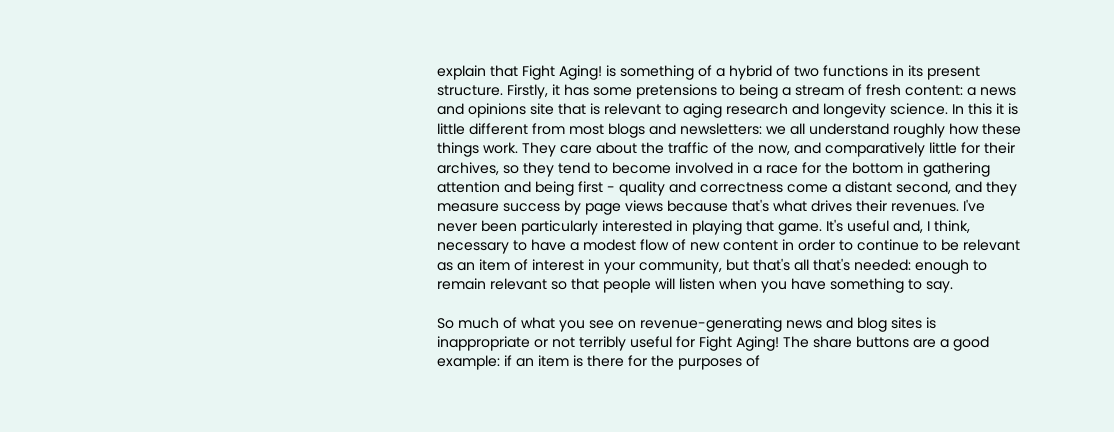explain that Fight Aging! is something of a hybrid of two functions in its present structure. Firstly, it has some pretensions to being a stream of fresh content: a news and opinions site that is relevant to aging research and longevity science. In this it is little different from most blogs and newsletters: we all understand roughly how these things work. They care about the traffic of the now, and comparatively little for their archives, so they tend to become involved in a race for the bottom in gathering attention and being first - quality and correctness come a distant second, and they measure success by page views because that's what drives their revenues. I've never been particularly interested in playing that game. It's useful and, I think, necessary to have a modest flow of new content in order to continue to be relevant as an item of interest in your community, but that's all that's needed: enough to remain relevant so that people will listen when you have something to say.

So much of what you see on revenue-generating news and blog sites is inappropriate or not terribly useful for Fight Aging! The share buttons are a good example: if an item is there for the purposes of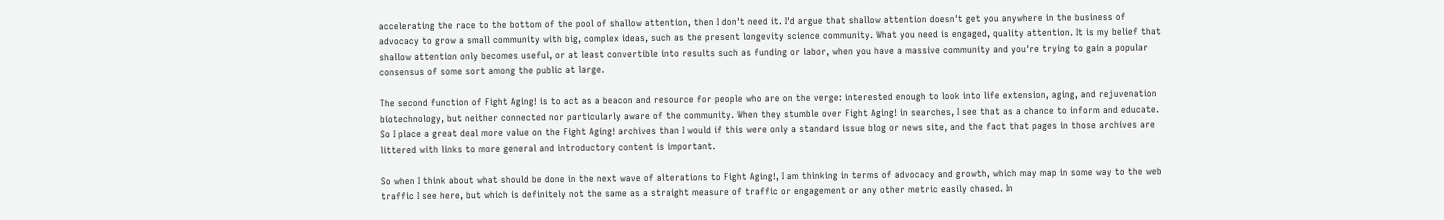accelerating the race to the bottom of the pool of shallow attention, then I don't need it. I'd argue that shallow attention doesn't get you anywhere in the business of advocacy to grow a small community with big, complex ideas, such as the present longevity science community. What you need is engaged, quality attention. It is my belief that shallow attention only becomes useful, or at least convertible into results such as funding or labor, when you have a massive community and you're trying to gain a popular consensus of some sort among the public at large.

The second function of Fight Aging! is to act as a beacon and resource for people who are on the verge: interested enough to look into life extension, aging, and rejuvenation biotechnology, but neither connected nor particularly aware of the community. When they stumble over Fight Aging! in searches, I see that as a chance to inform and educate. So I place a great deal more value on the Fight Aging! archives than I would if this were only a standard issue blog or news site, and the fact that pages in those archives are littered with links to more general and introductory content is important.

So when I think about what should be done in the next wave of alterations to Fight Aging!, I am thinking in terms of advocacy and growth, which may map in some way to the web traffic I see here, but which is definitely not the same as a straight measure of traffic or engagement or any other metric easily chased. In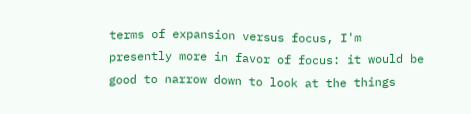terms of expansion versus focus, I'm presently more in favor of focus: it would be good to narrow down to look at the things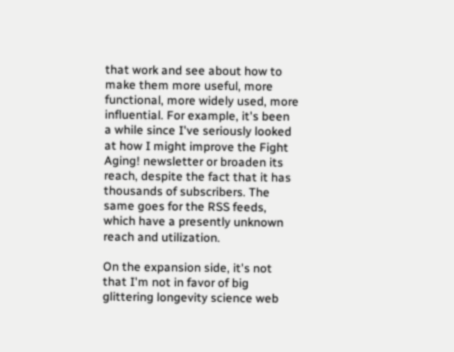that work and see about how to make them more useful, more functional, more widely used, more influential. For example, it's been a while since I've seriously looked at how I might improve the Fight Aging! newsletter or broaden its reach, despite the fact that it has thousands of subscribers. The same goes for the RSS feeds, which have a presently unknown reach and utilization.

On the expansion side, it's not that I'm not in favor of big glittering longevity science web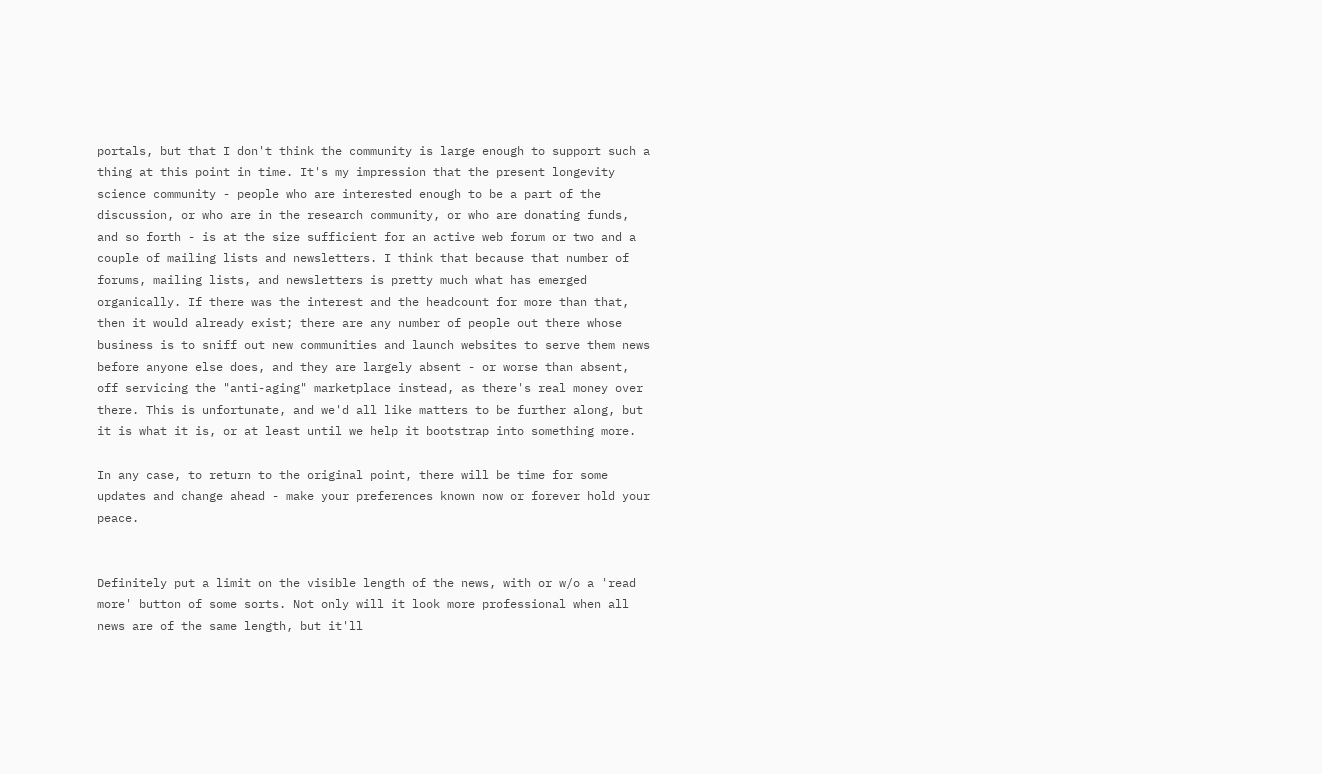portals, but that I don't think the community is large enough to support such a thing at this point in time. It's my impression that the present longevity science community - people who are interested enough to be a part of the discussion, or who are in the research community, or who are donating funds, and so forth - is at the size sufficient for an active web forum or two and a couple of mailing lists and newsletters. I think that because that number of forums, mailing lists, and newsletters is pretty much what has emerged organically. If there was the interest and the headcount for more than that, then it would already exist; there are any number of people out there whose business is to sniff out new communities and launch websites to serve them news before anyone else does, and they are largely absent - or worse than absent, off servicing the "anti-aging" marketplace instead, as there's real money over there. This is unfortunate, and we'd all like matters to be further along, but it is what it is, or at least until we help it bootstrap into something more.

In any case, to return to the original point, there will be time for some updates and change ahead - make your preferences known now or forever hold your peace.


Definitely put a limit on the visible length of the news, with or w/o a 'read more' button of some sorts. Not only will it look more professional when all news are of the same length, but it'll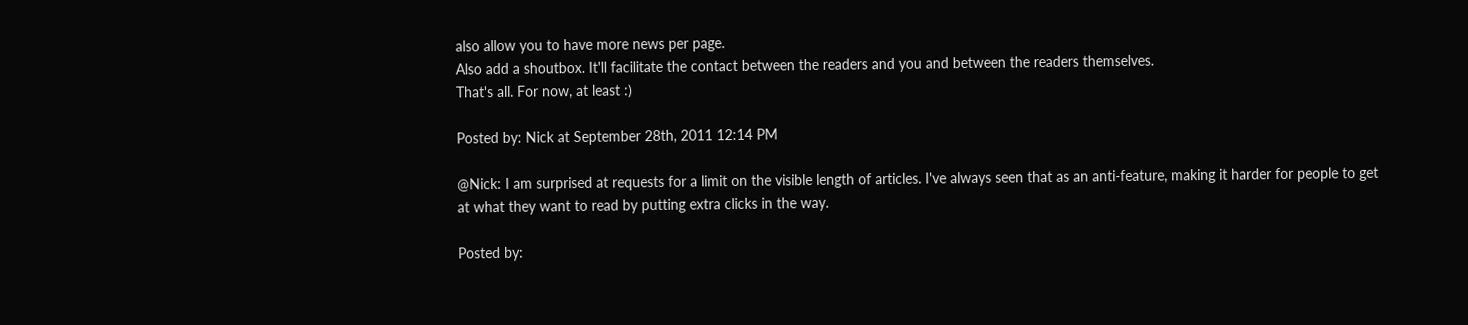also allow you to have more news per page.
Also add a shoutbox. It'll facilitate the contact between the readers and you and between the readers themselves.
That's all. For now, at least :)

Posted by: Nick at September 28th, 2011 12:14 PM

@Nick: I am surprised at requests for a limit on the visible length of articles. I've always seen that as an anti-feature, making it harder for people to get at what they want to read by putting extra clicks in the way.

Posted by: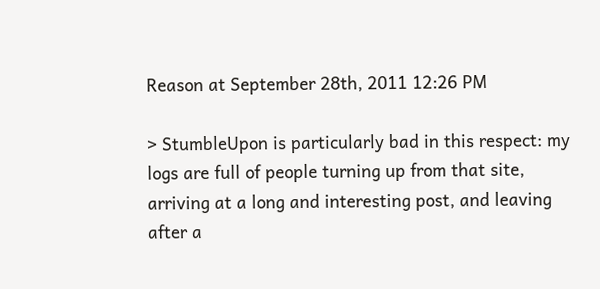Reason at September 28th, 2011 12:26 PM

> StumbleUpon is particularly bad in this respect: my logs are full of people turning up from that site, arriving at a long and interesting post, and leaving after a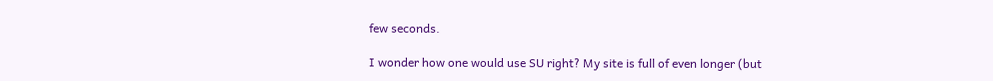few seconds.

I wonder how one would use SU right? My site is full of even longer (but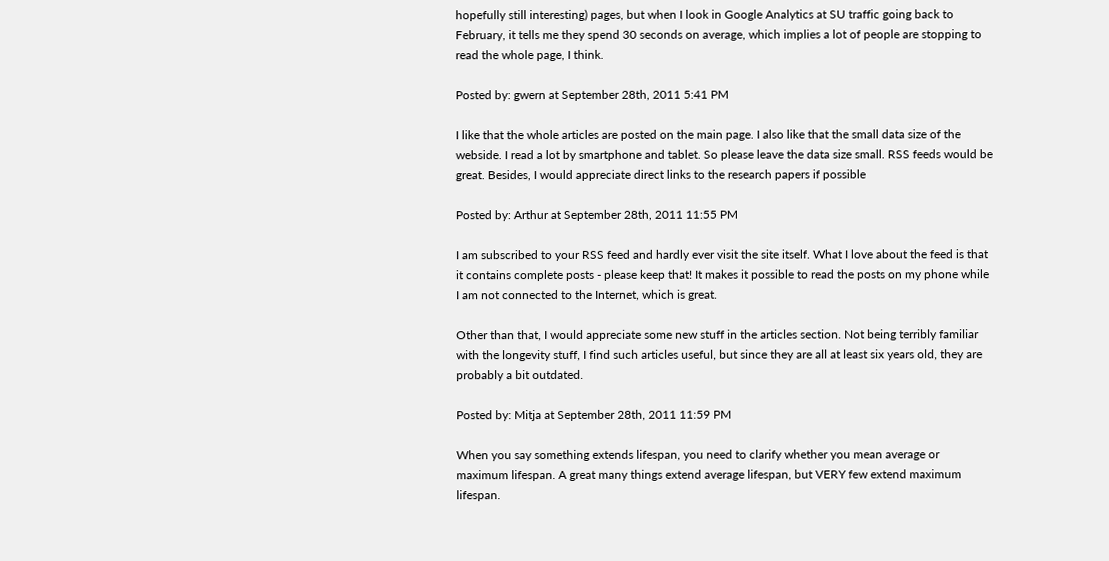hopefully still interesting) pages, but when I look in Google Analytics at SU traffic going back to February, it tells me they spend 30 seconds on average, which implies a lot of people are stopping to read the whole page, I think.

Posted by: gwern at September 28th, 2011 5:41 PM

I like that the whole articles are posted on the main page. I also like that the small data size of the webside. I read a lot by smartphone and tablet. So please leave the data size small. RSS feeds would be great. Besides, I would appreciate direct links to the research papers if possible

Posted by: Arthur at September 28th, 2011 11:55 PM

I am subscribed to your RSS feed and hardly ever visit the site itself. What I love about the feed is that it contains complete posts - please keep that! It makes it possible to read the posts on my phone while I am not connected to the Internet, which is great.

Other than that, I would appreciate some new stuff in the articles section. Not being terribly familiar with the longevity stuff, I find such articles useful, but since they are all at least six years old, they are probably a bit outdated.

Posted by: Mitja at September 28th, 2011 11:59 PM

When you say something extends lifespan, you need to clarify whether you mean average or maximum lifespan. A great many things extend average lifespan, but VERY few extend maximum lifespan.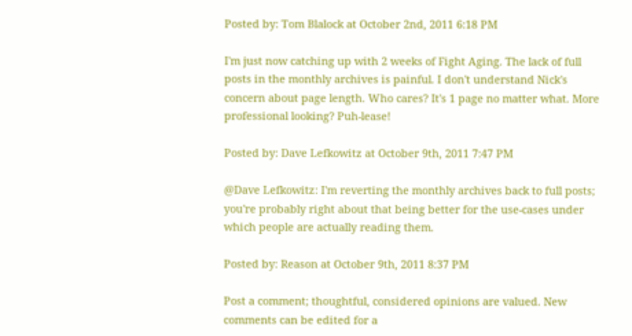Posted by: Tom Blalock at October 2nd, 2011 6:18 PM

I'm just now catching up with 2 weeks of Fight Aging. The lack of full posts in the monthly archives is painful. I don't understand Nick's concern about page length. Who cares? It's 1 page no matter what. More professional looking? Puh-lease!

Posted by: Dave Lefkowitz at October 9th, 2011 7:47 PM

@Dave Lefkowitz: I'm reverting the monthly archives back to full posts; you're probably right about that being better for the use-cases under which people are actually reading them.

Posted by: Reason at October 9th, 2011 8:37 PM

Post a comment; thoughtful, considered opinions are valued. New comments can be edited for a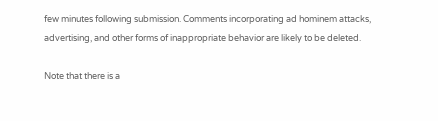few minutes following submission. Comments incorporating ad hominem attacks, advertising, and other forms of inappropriate behavior are likely to be deleted.

Note that there is a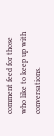comment feed for those who like to keep up with conversations.